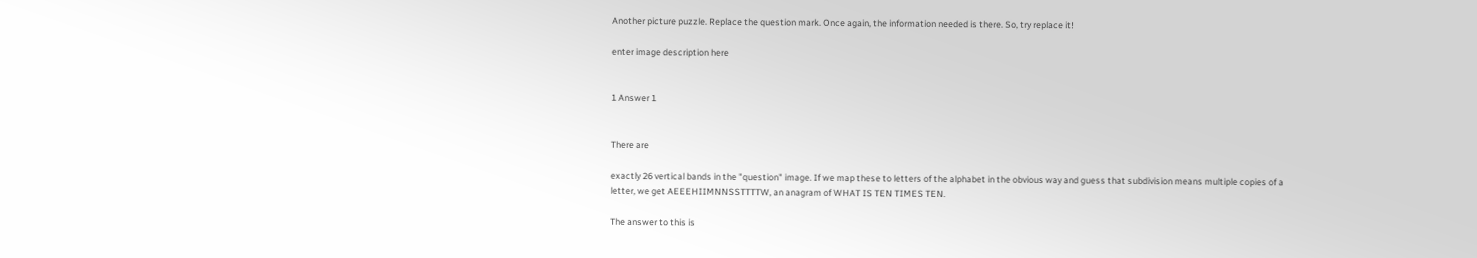Another picture puzzle. Replace the question mark. Once again, the information needed is there. So, try replace it!

enter image description here


1 Answer 1


There are

exactly 26 vertical bands in the "question" image. If we map these to letters of the alphabet in the obvious way and guess that subdivision means multiple copies of a letter, we get AEEEHIIMNNSSTTTTW, an anagram of WHAT IS TEN TIMES TEN.

The answer to this is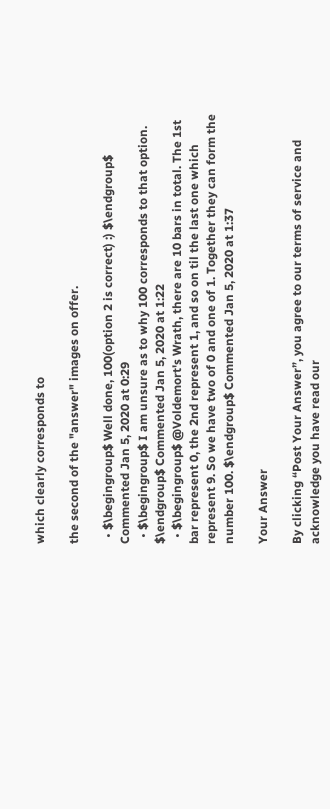which clearly corresponds to

the second of the "answer" images on offer.

  • $\begingroup$ Well done, 100(option 2 is correct) :) $\endgroup$ Commented Jan 5, 2020 at 0:29
  • $\begingroup$ I am unsure as to why 100 corresponds to that option. $\endgroup$ Commented Jan 5, 2020 at 1:22
  • $\begingroup$ @Voldemort's Wrath, there are 10 bars in total. The 1st bar represent 0, the 2nd represent 1, and so on til the last one which represent 9. So we have two of 0 and one of 1. Together they can form the number 100. $\endgroup$ Commented Jan 5, 2020 at 1:37

Your Answer

By clicking “Post Your Answer”, you agree to our terms of service and acknowledge you have read our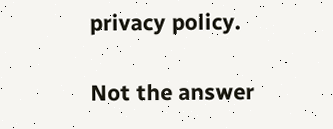privacy policy.

Not the answer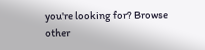you're looking for? Browse other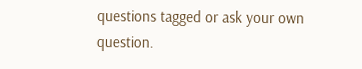questions tagged or ask your own question.